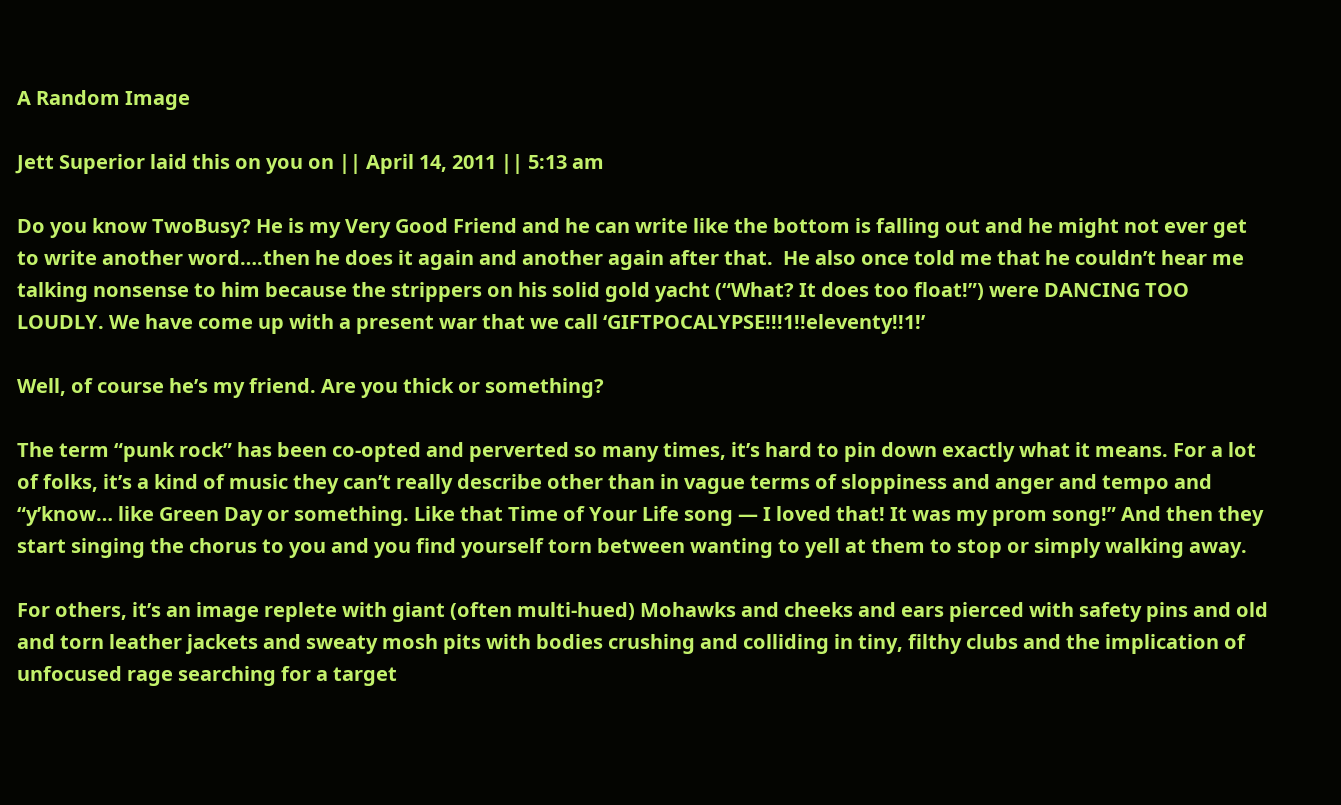A Random Image

Jett Superior laid this on you on || April 14, 2011 || 5:13 am

Do you know TwoBusy? He is my Very Good Friend and he can write like the bottom is falling out and he might not ever get to write another word….then he does it again and another again after that.  He also once told me that he couldn’t hear me talking nonsense to him because the strippers on his solid gold yacht (“What? It does too float!”) were DANCING TOO LOUDLY. We have come up with a present war that we call ‘GIFTPOCALYPSE!!!1!!eleventy!!1!’

Well, of course he’s my friend. Are you thick or something?

The term “punk rock” has been co-opted and perverted so many times, it’s hard to pin down exactly what it means. For a lot of folks, it’s a kind of music they can’t really describe other than in vague terms of sloppiness and anger and tempo and “y’know… like Green Day or something. Like that Time of Your Life song — I loved that! It was my prom song!” And then they start singing the chorus to you and you find yourself torn between wanting to yell at them to stop or simply walking away.

For others, it’s an image replete with giant (often multi-hued) Mohawks and cheeks and ears pierced with safety pins and old and torn leather jackets and sweaty mosh pits with bodies crushing and colliding in tiny, filthy clubs and the implication of unfocused rage searching for a target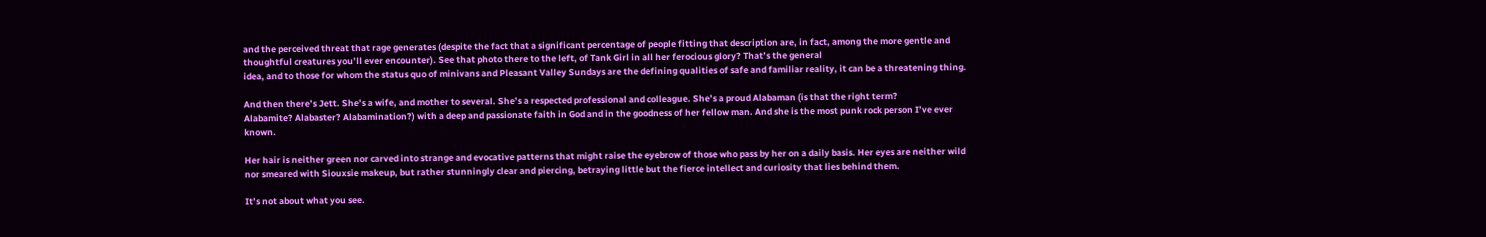and the perceived threat that rage generates (despite the fact that a significant percentage of people fitting that description are, in fact, among the more gentle and thoughtful creatures you’ll ever encounter). See that photo there to the left, of Tank Girl in all her ferocious glory? That’s the general
idea, and to those for whom the status quo of minivans and Pleasant Valley Sundays are the defining qualities of safe and familiar reality, it can be a threatening thing.

And then there’s Jett. She’s a wife, and mother to several. She’s a respected professional and colleague. She’s a proud Alabaman (is that the right term?
Alabamite? Alabaster? Alabamination?) with a deep and passionate faith in God and in the goodness of her fellow man. And she is the most punk rock person I’ve ever known.

Her hair is neither green nor carved into strange and evocative patterns that might raise the eyebrow of those who pass by her on a daily basis. Her eyes are neither wild nor smeared with Siouxsie makeup, but rather stunningly clear and piercing, betraying little but the fierce intellect and curiosity that lies behind them.

It’s not about what you see.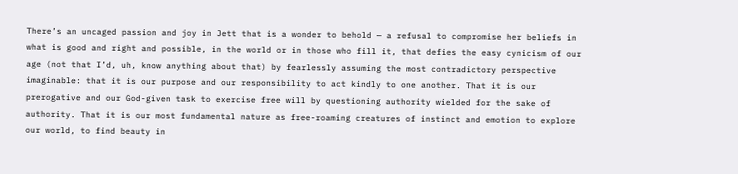There’s an uncaged passion and joy in Jett that is a wonder to behold — a refusal to compromise her beliefs in what is good and right and possible, in the world or in those who fill it, that defies the easy cynicism of our age (not that I’d, uh, know anything about that) by fearlessly assuming the most contradictory perspective imaginable: that it is our purpose and our responsibility to act kindly to one another. That it is our prerogative and our God-given task to exercise free will by questioning authority wielded for the sake of authority. That it is our most fundamental nature as free-roaming creatures of instinct and emotion to explore our world, to find beauty in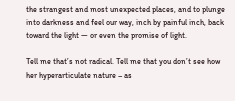the strangest and most unexpected places, and to plunge into darkness and feel our way, inch by painful inch, back toward the light — or even the promise of light.

Tell me that’s not radical. Tell me that you don’t see how her hyperarticulate nature – as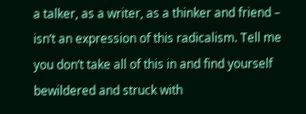a talker, as a writer, as a thinker and friend – isn’t an expression of this radicalism. Tell me you don’t take all of this in and find yourself bewildered and struck with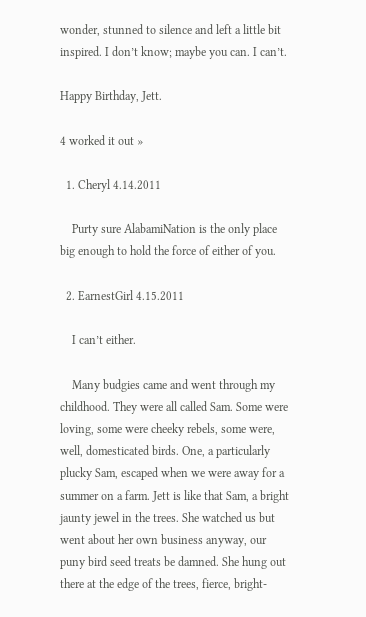wonder, stunned to silence and left a little bit inspired. I don’t know; maybe you can. I can’t.

Happy Birthday, Jett.

4 worked it out »

  1. Cheryl 4.14.2011

    Purty sure AlabamiNation is the only place big enough to hold the force of either of you.

  2. EarnestGirl 4.15.2011

    I can’t either.

    Many budgies came and went through my childhood. They were all called Sam. Some were loving, some were cheeky rebels, some were, well, domesticated birds. One, a particularly plucky Sam, escaped when we were away for a summer on a farm. Jett is like that Sam, a bright jaunty jewel in the trees. She watched us but went about her own business anyway, our puny bird seed treats be damned. She hung out there at the edge of the trees, fierce, bright-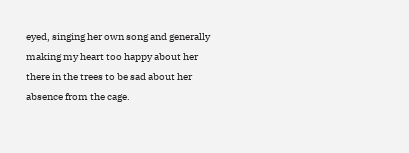eyed, singing her own song and generally making my heart too happy about her there in the trees to be sad about her absence from the cage.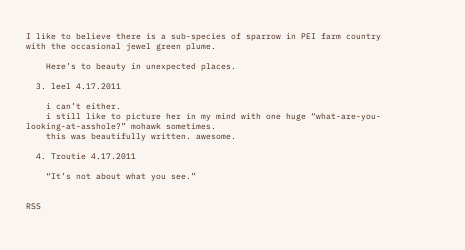I like to believe there is a sub-species of sparrow in PEI farm country with the occasional jewel green plume.

    Here’s to beauty in unexpected places.

  3. leel 4.17.2011

    i can’t either.
    i still like to picture her in my mind with one huge “what-are-you-looking-at-asshole?” mohawk sometimes.
    this was beautifully written. awesome.

  4. Troutie 4.17.2011

    “It’s not about what you see.”


RSS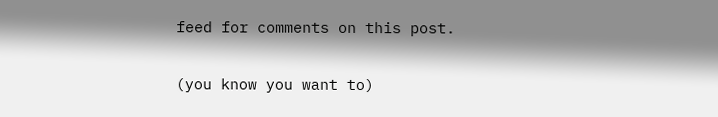feed for comments on this post.

(you know you want to)